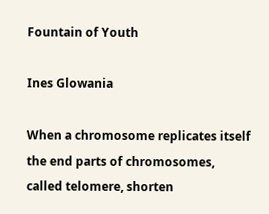Fountain of Youth

Ines Glowania

When a chromosome replicates itself the end parts of chromosomes, called telomere, shorten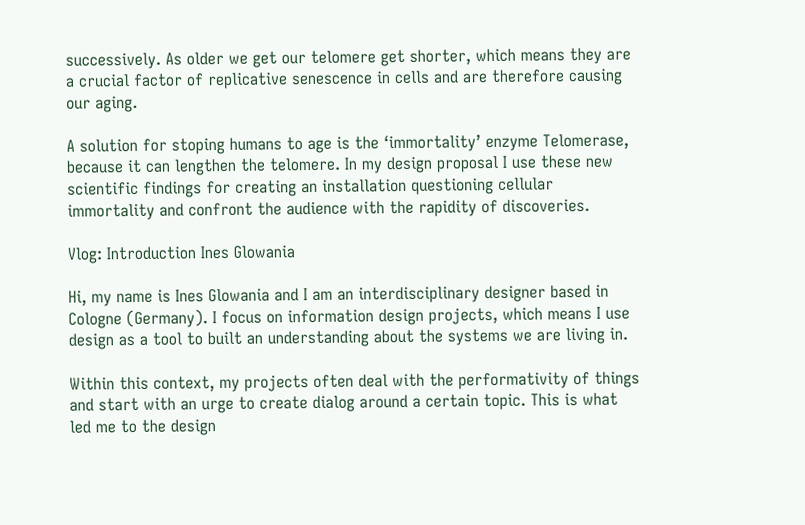successively. As older we get our telomere get shorter, which means they are a crucial factor of replicative senescence in cells and are therefore causing our aging.

A solution for stoping humans to age is the ‘immortality’ enzyme Telomerase, because it can lengthen the telomere. In my design proposal I use these new scientific findings for creating an installation questioning cellular immortality and confront the audience with the rapidity of discoveries.

Vlog: Introduction Ines Glowania

Hi, my name is Ines Glowania and I am an interdisciplinary designer based in Cologne (Germany). I focus on information design projects, which means I use design as a tool to built an understanding about the systems we are living in.

Within this context, my projects often deal with the performativity of things and start with an urge to create dialog around a certain topic. This is what led me to the design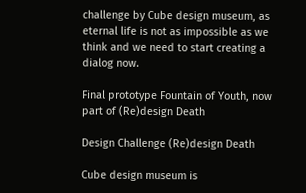challenge by Cube design museum, as eternal life is not as impossible as we think and we need to start creating a dialog now.

Final prototype Fountain of Youth, now part of (Re)design Death

Design Challenge (Re)design Death

Cube design museum is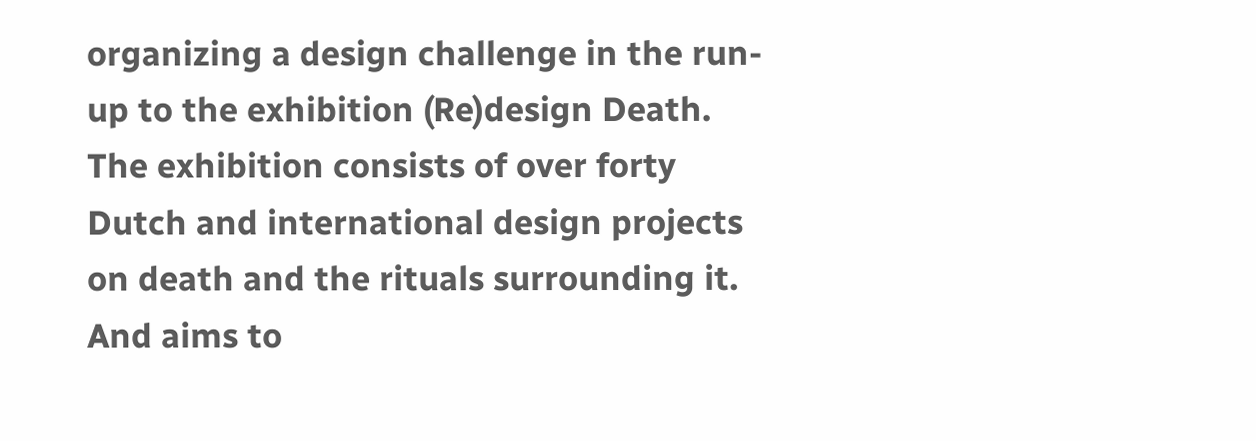organizing a design challenge in the run-up to the exhibition (Re)design Death. The exhibition consists of over forty Dutch and international design projects on death and the rituals surrounding it. And aims to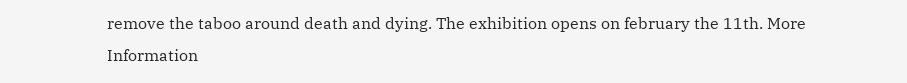remove the taboo around death and dying. The exhibition opens on february the 11th. More Information